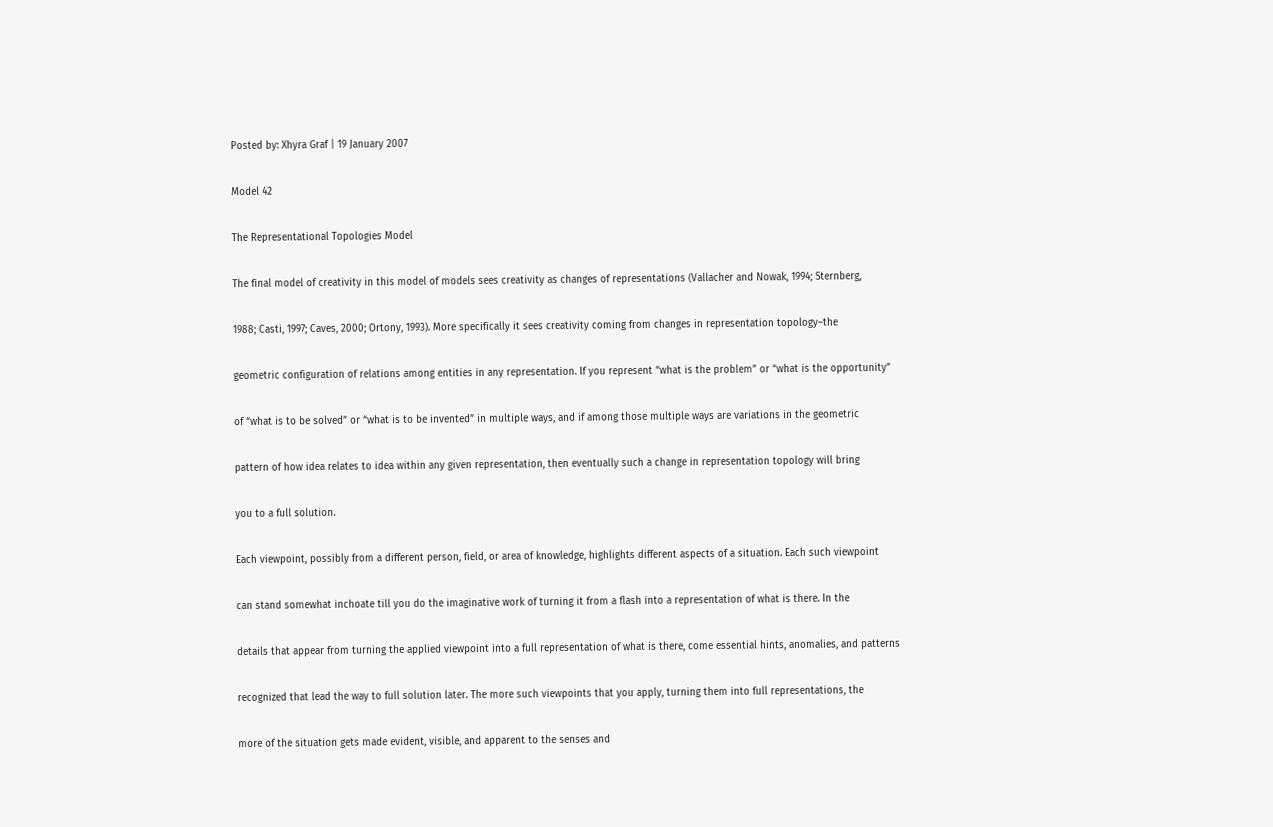Posted by: Xhyra Graf | 19 January 2007

Model 42

The Representational Topologies Model

The final model of creativity in this model of models sees creativity as changes of representations (Vallacher and Nowak, 1994; Sternberg,

1988; Casti, 1997; Caves, 2000; Ortony, 1993). More specifically it sees creativity coming from changes in representation topology–the

geometric configuration of relations among entities in any representation. If you represent “what is the problem” or “what is the opportunity”

of “what is to be solved” or “what is to be invented” in multiple ways, and if among those multiple ways are variations in the geometric

pattern of how idea relates to idea within any given representation, then eventually such a change in representation topology will bring

you to a full solution.

Each viewpoint, possibly from a different person, field, or area of knowledge, highlights different aspects of a situation. Each such viewpoint

can stand somewhat inchoate till you do the imaginative work of turning it from a flash into a representation of what is there. In the

details that appear from turning the applied viewpoint into a full representation of what is there, come essential hints, anomalies, and patterns

recognized that lead the way to full solution later. The more such viewpoints that you apply, turning them into full representations, the

more of the situation gets made evident, visible, and apparent to the senses and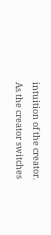intuition of the creator. As the creator switches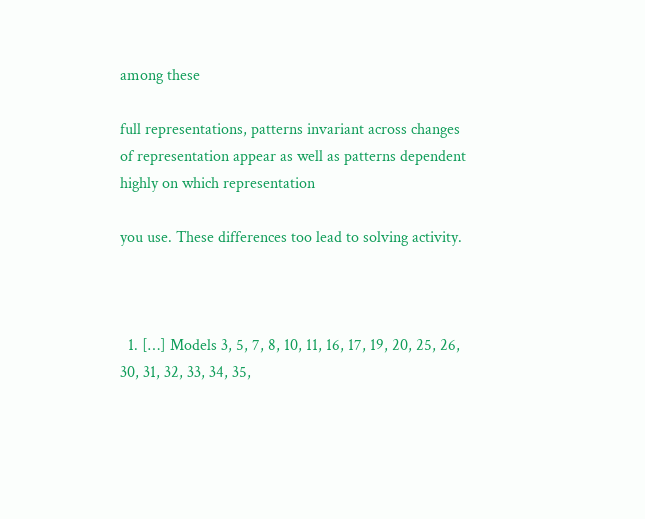among these

full representations, patterns invariant across changes of representation appear as well as patterns dependent highly on which representation

you use. These differences too lead to solving activity.



  1. […] Models 3, 5, 7, 8, 10, 11, 16, 17, 19, 20, 25, 26, 30, 31, 32, 33, 34, 35,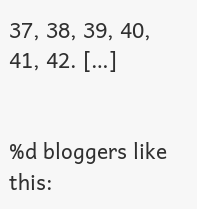37, 38, 39, 40, 41, 42. […]


%d bloggers like this: